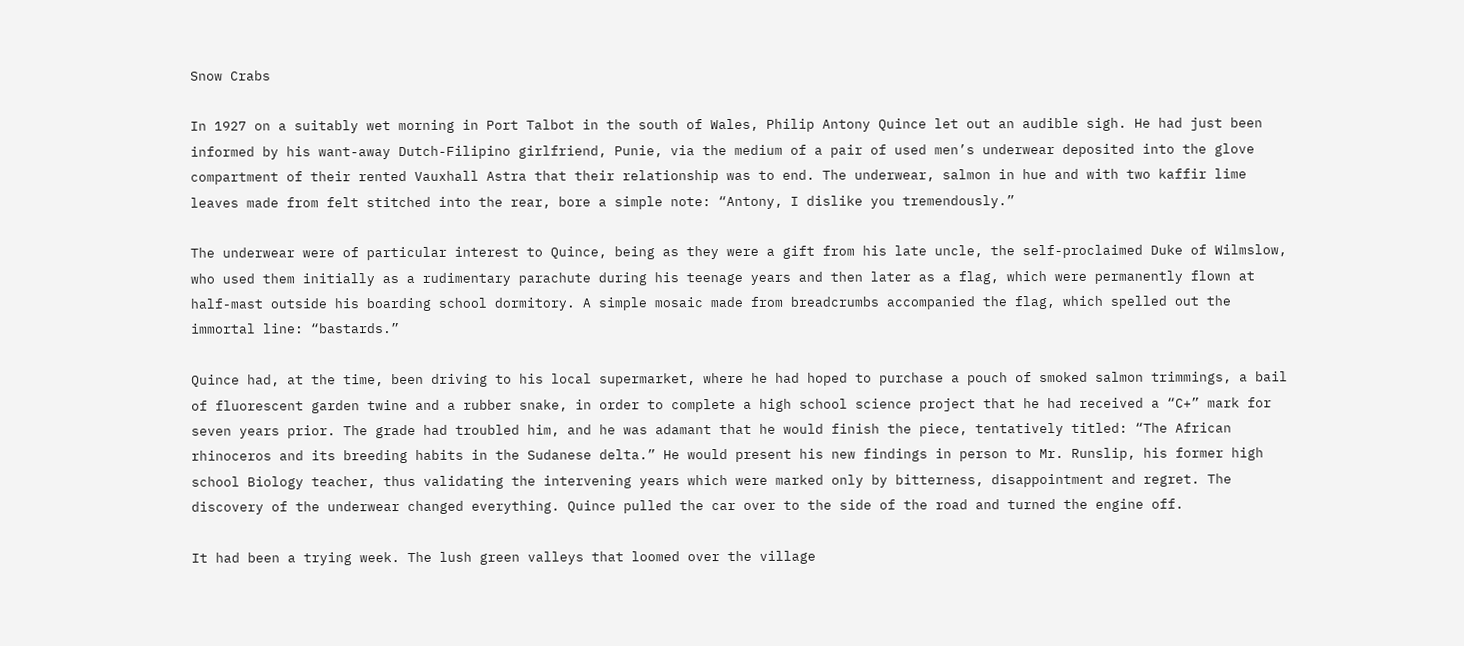Snow Crabs

In 1927 on a suitably wet morning in Port Talbot in the south of Wales, Philip Antony Quince let out an audible sigh. He had just been informed by his want-away Dutch-Filipino girlfriend, Punie, via the medium of a pair of used men’s underwear deposited into the glove compartment of their rented Vauxhall Astra that their relationship was to end. The underwear, salmon in hue and with two kaffir lime leaves made from felt stitched into the rear, bore a simple note: “Antony, I dislike you tremendously.”

The underwear were of particular interest to Quince, being as they were a gift from his late uncle, the self-proclaimed Duke of Wilmslow, who used them initially as a rudimentary parachute during his teenage years and then later as a flag, which were permanently flown at half-mast outside his boarding school dormitory. A simple mosaic made from breadcrumbs accompanied the flag, which spelled out the immortal line: “bastards.”

Quince had, at the time, been driving to his local supermarket, where he had hoped to purchase a pouch of smoked salmon trimmings, a bail of fluorescent garden twine and a rubber snake, in order to complete a high school science project that he had received a “C+” mark for seven years prior. The grade had troubled him, and he was adamant that he would finish the piece, tentatively titled: “The African rhinoceros and its breeding habits in the Sudanese delta.” He would present his new findings in person to Mr. Runslip, his former high school Biology teacher, thus validating the intervening years which were marked only by bitterness, disappointment and regret. The discovery of the underwear changed everything. Quince pulled the car over to the side of the road and turned the engine off.

It had been a trying week. The lush green valleys that loomed over the village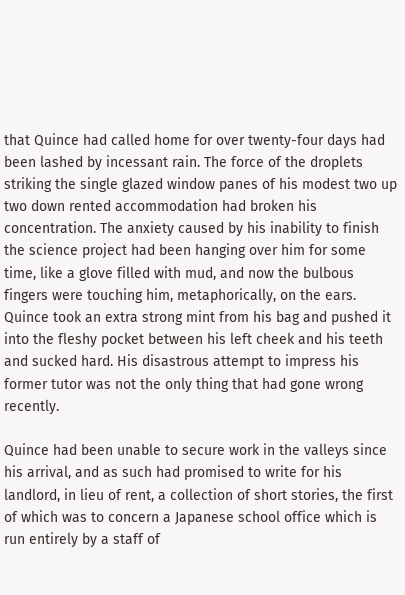that Quince had called home for over twenty-four days had been lashed by incessant rain. The force of the droplets striking the single glazed window panes of his modest two up two down rented accommodation had broken his concentration. The anxiety caused by his inability to finish the science project had been hanging over him for some time, like a glove filled with mud, and now the bulbous fingers were touching him, metaphorically, on the ears. Quince took an extra strong mint from his bag and pushed it into the fleshy pocket between his left cheek and his teeth and sucked hard. His disastrous attempt to impress his former tutor was not the only thing that had gone wrong recently.

Quince had been unable to secure work in the valleys since his arrival, and as such had promised to write for his landlord, in lieu of rent, a collection of short stories, the first of which was to concern a Japanese school office which is run entirely by a staff of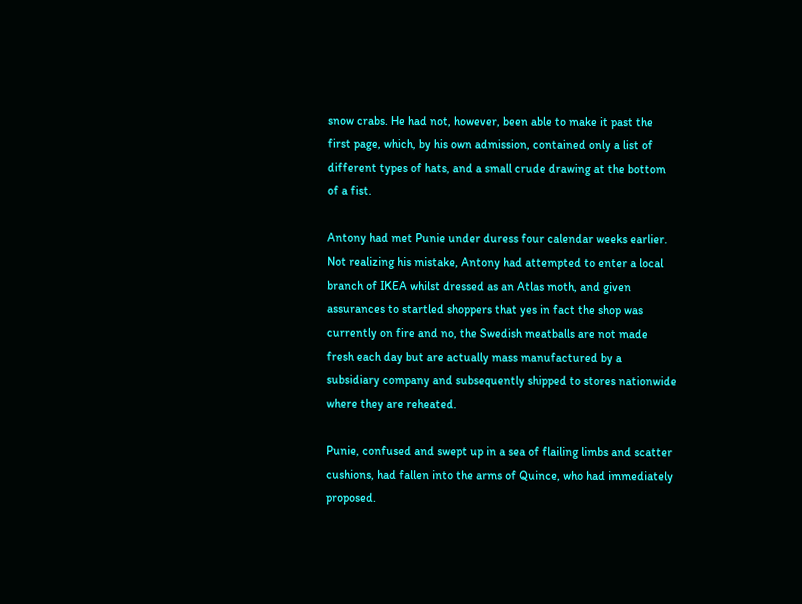snow crabs. He had not, however, been able to make it past the first page, which, by his own admission, contained only a list of different types of hats, and a small crude drawing at the bottom of a fist.

Antony had met Punie under duress four calendar weeks earlier. Not realizing his mistake, Antony had attempted to enter a local branch of IKEA whilst dressed as an Atlas moth, and given assurances to startled shoppers that yes in fact the shop was currently on fire and no, the Swedish meatballs are not made fresh each day but are actually mass manufactured by a subsidiary company and subsequently shipped to stores nationwide where they are reheated.

Punie, confused and swept up in a sea of flailing limbs and scatter cushions, had fallen into the arms of Quince, who had immediately proposed.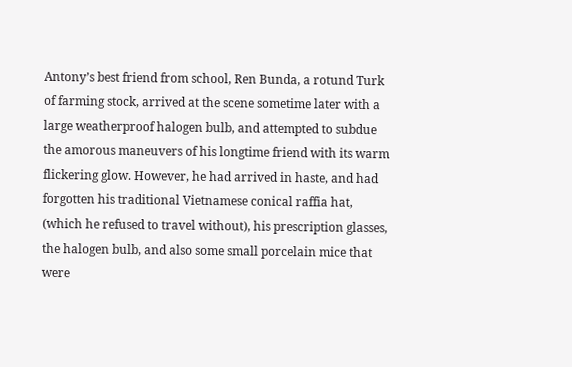Antony’s best friend from school, Ren Bunda, a rotund Turk of farming stock, arrived at the scene sometime later with a large weatherproof halogen bulb, and attempted to subdue the amorous maneuvers of his longtime friend with its warm flickering glow. However, he had arrived in haste, and had forgotten his traditional Vietnamese conical raffia hat, (which he refused to travel without), his prescription glasses, the halogen bulb, and also some small porcelain mice that were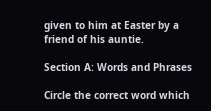given to him at Easter by a friend of his auntie.

Section A: Words and Phrases

Circle the correct word which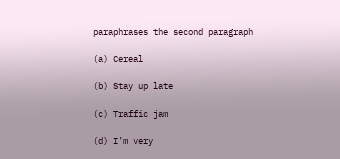paraphrases the second paragraph

(a) Cereal

(b) Stay up late

(c) Traffic jam

(d) I’m very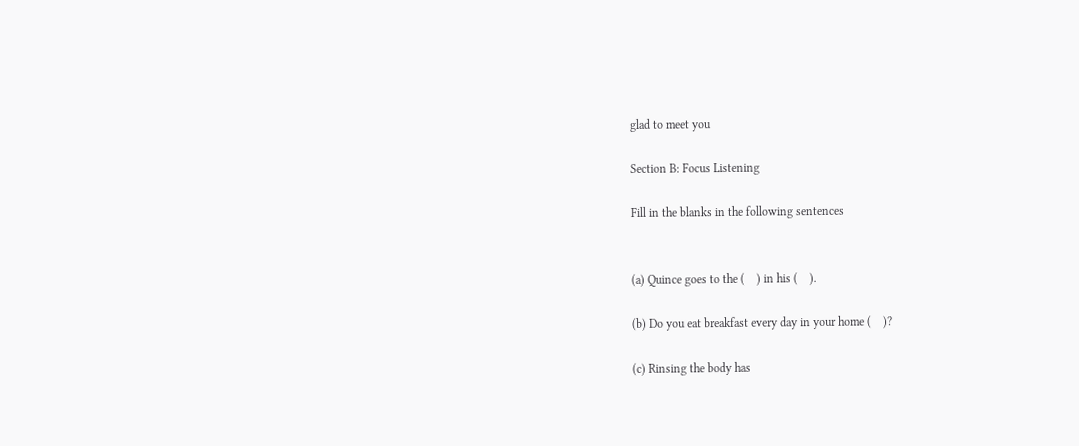glad to meet you

Section B: Focus Listening

Fill in the blanks in the following sentences


(a) Quince goes to the (    ) in his (    ).

(b) Do you eat breakfast every day in your home (    )?

(c) Rinsing the body has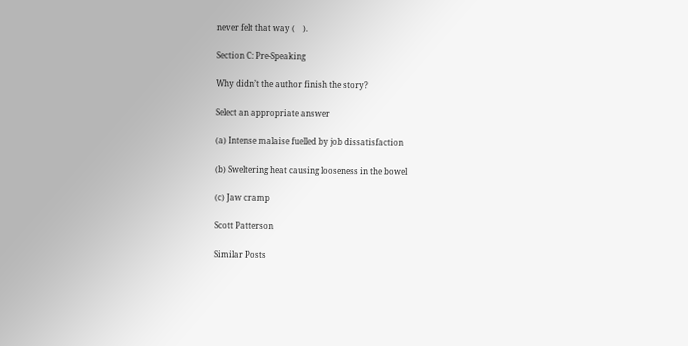never felt that way (    ).

Section C: Pre-Speaking

Why didn’t the author finish the story?

Select an appropriate answer

(a) Intense malaise fuelled by job dissatisfaction

(b) Sweltering heat causing looseness in the bowel

(c) Jaw cramp

Scott Patterson

Similar Posts